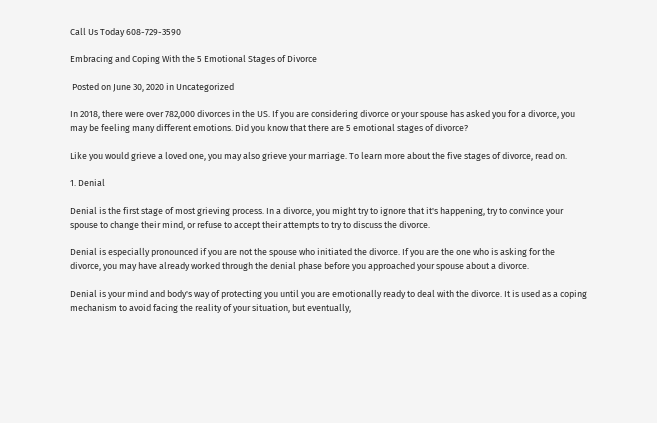Call Us Today 608-729-3590

Embracing and Coping With the 5 Emotional Stages of Divorce

 Posted on June 30, 2020 in Uncategorized

In 2018, there were over 782,000 divorces in the US. If you are considering divorce or your spouse has asked you for a divorce, you may be feeling many different emotions. Did you know that there are 5 emotional stages of divorce?

Like you would grieve a loved one, you may also grieve your marriage. To learn more about the five stages of divorce, read on.

1. Denial

Denial is the first stage of most grieving process. In a divorce, you might try to ignore that it's happening, try to convince your spouse to change their mind, or refuse to accept their attempts to try to discuss the divorce.

Denial is especially pronounced if you are not the spouse who initiated the divorce. If you are the one who is asking for the divorce, you may have already worked through the denial phase before you approached your spouse about a divorce.

Denial is your mind and body's way of protecting you until you are emotionally ready to deal with the divorce. It is used as a coping mechanism to avoid facing the reality of your situation, but eventually,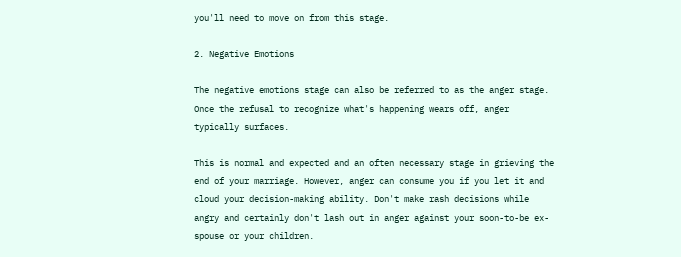you'll need to move on from this stage.

2. Negative Emotions

The negative emotions stage can also be referred to as the anger stage. Once the refusal to recognize what's happening wears off, anger typically surfaces.

This is normal and expected and an often necessary stage in grieving the end of your marriage. However, anger can consume you if you let it and cloud your decision-making ability. Don't make rash decisions while angry and certainly don't lash out in anger against your soon-to-be ex-spouse or your children.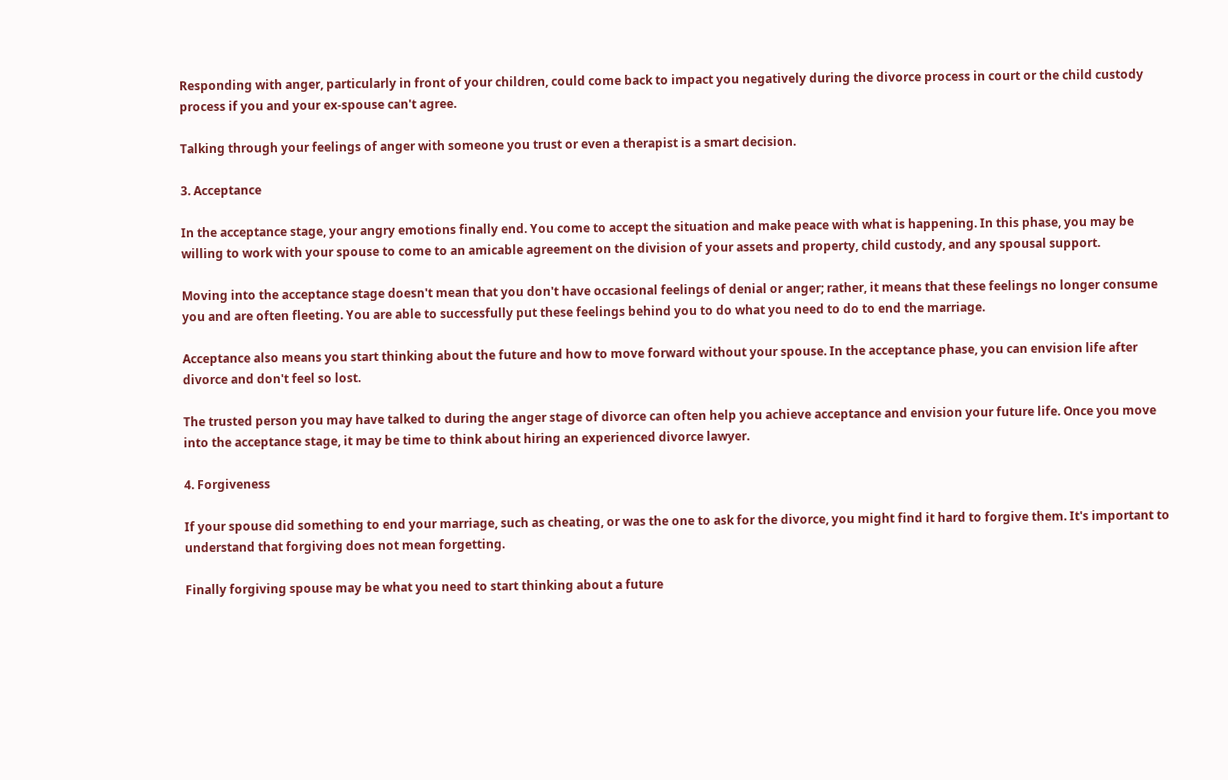Responding with anger, particularly in front of your children, could come back to impact you negatively during the divorce process in court or the child custody process if you and your ex-spouse can't agree.

Talking through your feelings of anger with someone you trust or even a therapist is a smart decision.

3. Acceptance

In the acceptance stage, your angry emotions finally end. You come to accept the situation and make peace with what is happening. In this phase, you may be willing to work with your spouse to come to an amicable agreement on the division of your assets and property, child custody, and any spousal support.

Moving into the acceptance stage doesn't mean that you don't have occasional feelings of denial or anger; rather, it means that these feelings no longer consume you and are often fleeting. You are able to successfully put these feelings behind you to do what you need to do to end the marriage.

Acceptance also means you start thinking about the future and how to move forward without your spouse. In the acceptance phase, you can envision life after divorce and don't feel so lost.

The trusted person you may have talked to during the anger stage of divorce can often help you achieve acceptance and envision your future life. Once you move into the acceptance stage, it may be time to think about hiring an experienced divorce lawyer.

4. Forgiveness

If your spouse did something to end your marriage, such as cheating, or was the one to ask for the divorce, you might find it hard to forgive them. It's important to understand that forgiving does not mean forgetting.

Finally forgiving spouse may be what you need to start thinking about a future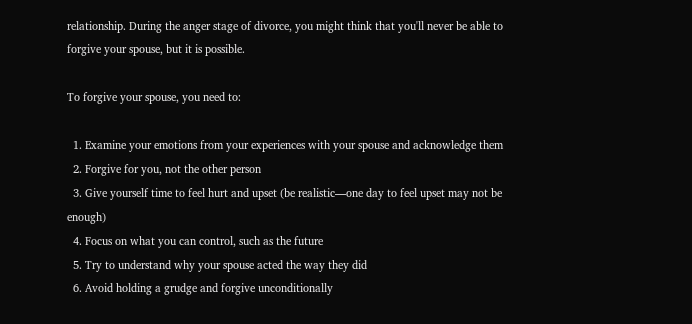relationship. During the anger stage of divorce, you might think that you'll never be able to forgive your spouse, but it is possible.

To forgive your spouse, you need to:

  1. Examine your emotions from your experiences with your spouse and acknowledge them
  2. Forgive for you, not the other person
  3. Give yourself time to feel hurt and upset (be realistic—one day to feel upset may not be enough)
  4. Focus on what you can control, such as the future
  5. Try to understand why your spouse acted the way they did
  6. Avoid holding a grudge and forgive unconditionally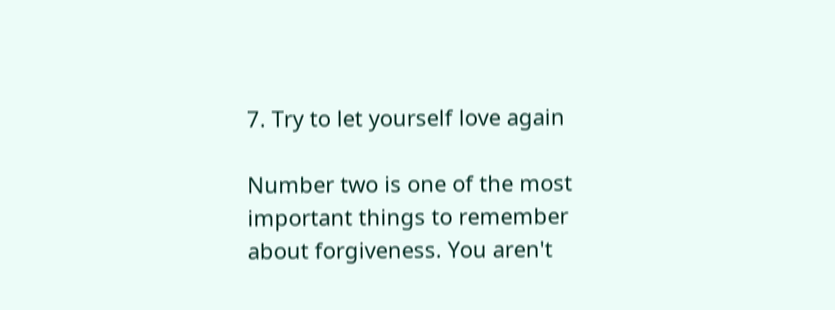7. Try to let yourself love again

Number two is one of the most important things to remember about forgiveness. You aren't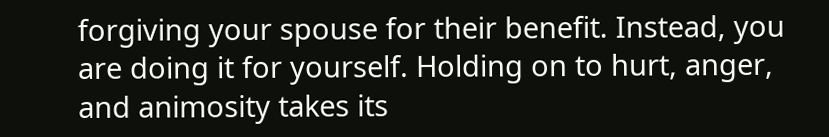forgiving your spouse for their benefit. Instead, you are doing it for yourself. Holding on to hurt, anger, and animosity takes its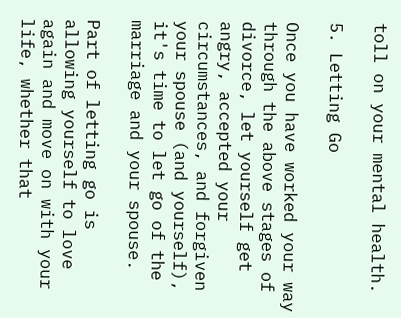toll on your mental health.

5. Letting Go

Once you have worked your way through the above stages of divorce, let yourself get angry, accepted your circumstances, and forgiven your spouse (and yourself), it's time to let go of the marriage and your spouse.

Part of letting go is allowing yourself to love again and move on with your life, whether that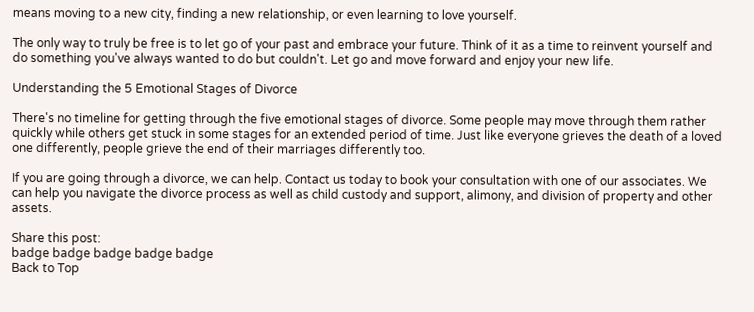means moving to a new city, finding a new relationship, or even learning to love yourself.

The only way to truly be free is to let go of your past and embrace your future. Think of it as a time to reinvent yourself and do something you've always wanted to do but couldn't. Let go and move forward and enjoy your new life.

Understanding the 5 Emotional Stages of Divorce

There's no timeline for getting through the five emotional stages of divorce. Some people may move through them rather quickly while others get stuck in some stages for an extended period of time. Just like everyone grieves the death of a loved one differently, people grieve the end of their marriages differently too.

If you are going through a divorce, we can help. Contact us today to book your consultation with one of our associates. We can help you navigate the divorce process as well as child custody and support, alimony, and division of property and other assets.

Share this post:
badge badge badge badge badge
Back to Top